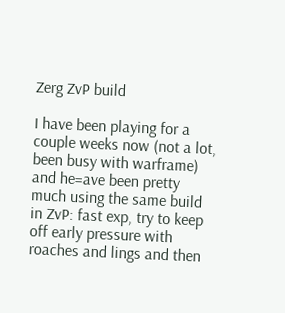Zerg ZvP build

I have been playing for a couple weeks now (not a lot, been busy with warframe) and he=ave been pretty much using the same build in ZvP: fast exp, try to keep off early pressure with roaches and lings and then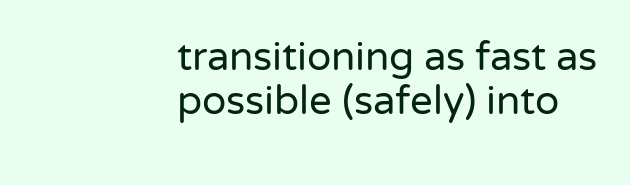transitioning as fast as possible (safely) into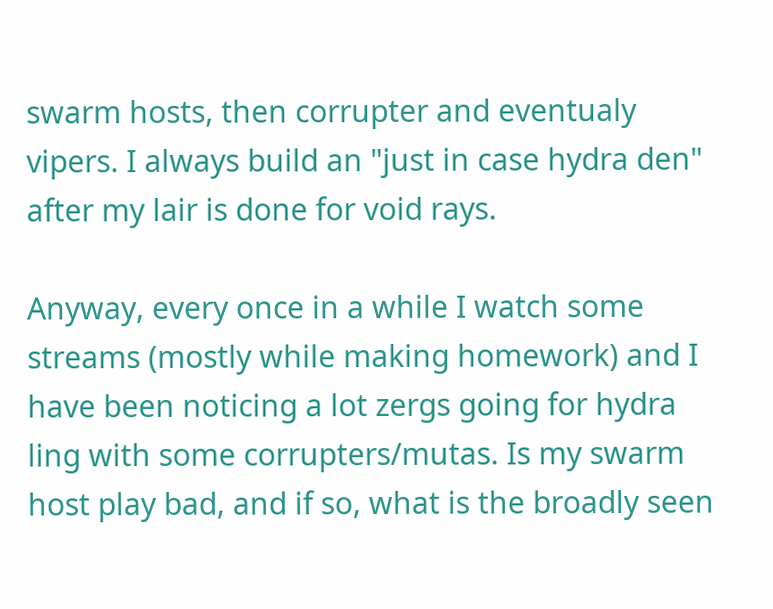swarm hosts, then corrupter and eventualy vipers. I always build an "just in case hydra den" after my lair is done for void rays.

Anyway, every once in a while I watch some streams (mostly while making homework) and I have been noticing a lot zergs going for hydra ling with some corrupters/mutas. Is my swarm host play bad, and if so, what is the broadly seen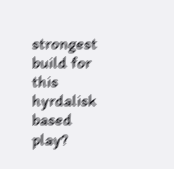strongest build for this hyrdalisk based play?